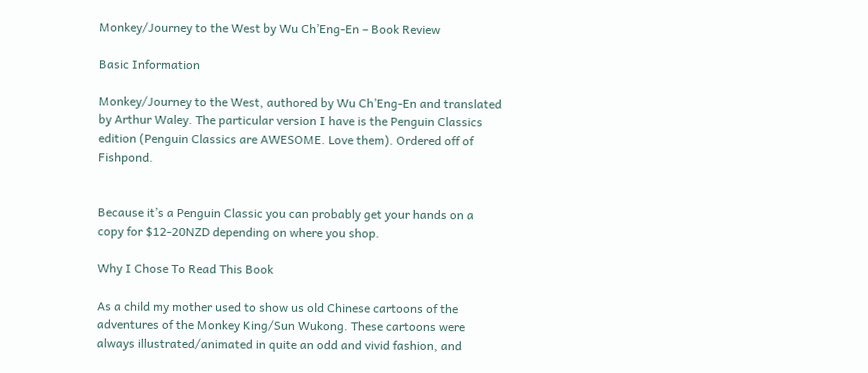Monkey/Journey to the West by Wu Ch’Eng-En – Book Review

Basic Information

Monkey/Journey to the West, authored by Wu Ch’Eng-En and translated by Arthur Waley. The particular version I have is the Penguin Classics edition (Penguin Classics are AWESOME. Love them). Ordered off of Fishpond.


Because it’s a Penguin Classic you can probably get your hands on a copy for $12-20NZD depending on where you shop.

Why I Chose To Read This Book

As a child my mother used to show us old Chinese cartoons of the adventures of the Monkey King/Sun Wukong. These cartoons were always illustrated/animated in quite an odd and vivid fashion, and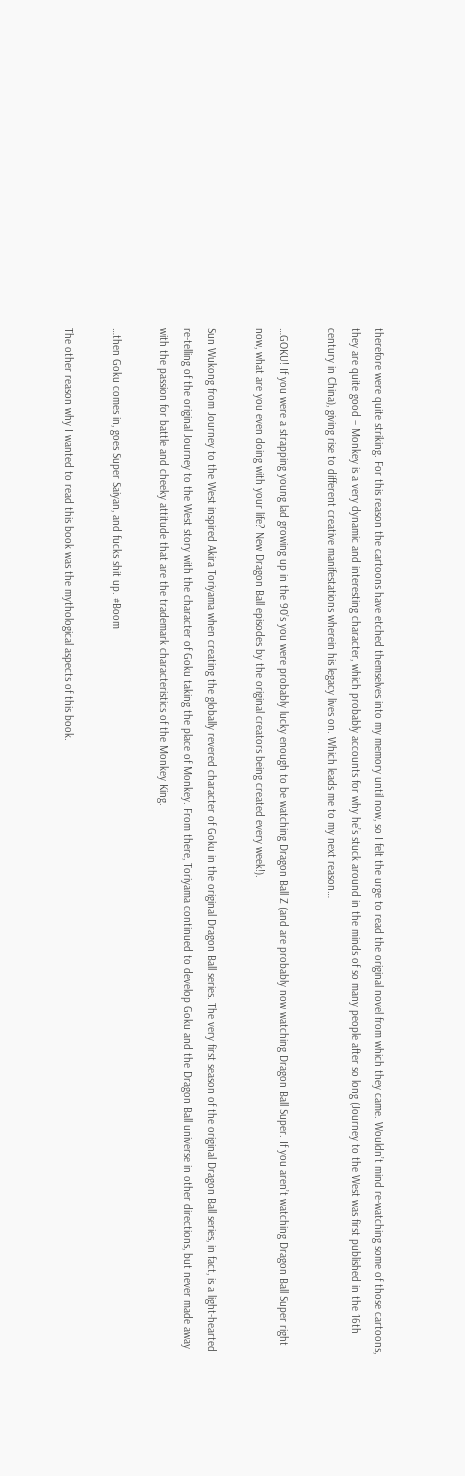therefore were quite striking. For this reason the cartoons have etched themselves into my memory until now, so I felt the urge to read the original novel from which they came. Wouldn’t mind re-watching some of those cartoons, they are quite good – Monkey is a very dynamic and interesting character, which probably accounts for why he’s stuck around in the minds of so many people after so long (Journey to the West was first published in the 16th century in China), giving rise to different creative manifestations wherein his legacy lives on. Which leads me to my next reason…

…GOKU! If you were a strapping young lad growing up in the 90’s you were probably lucky enough to be watching Dragon Ball Z (and are probably now watching Dragon Ball Super. If you aren’t watching Dragon Ball Super right now, what are you even doing with your life? New Dragon Ball episodes by the original creators being created every week!).

Sun Wukong from Journey to the West inspired Akira Toriyama when creating the globally revered character of Goku in the original Dragon Ball series. The very first season of the original Dragon Ball series, in fact, is a light-hearted re-telling of the original Journey to the West story with the character of Goku taking the place of Monkey. From there, Toriyama continued to develop Goku and the Dragon Ball universe in other directions, but never made away with the passion for battle and cheeky attitude that are the trademark characteristics of the Monkey King.

…then Goku comes in, goes Super Saiyan, and fucks shit up. #Boom

The other reason why I wanted to read this book was the mythological aspects of this book.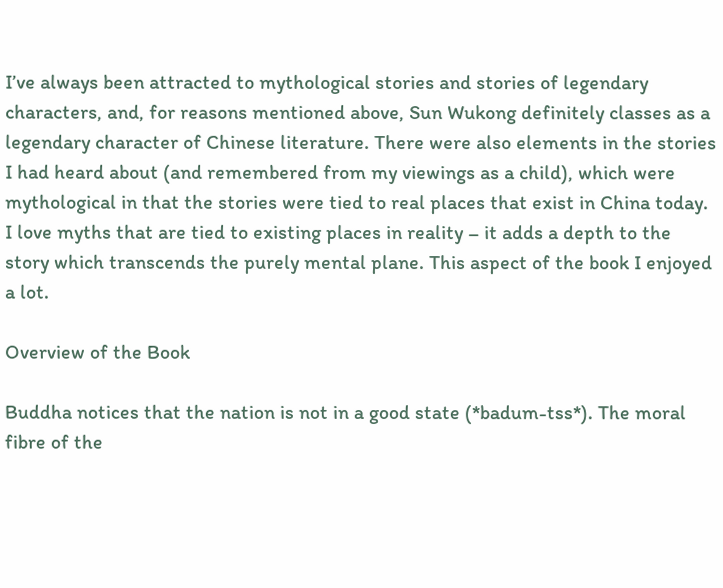I’ve always been attracted to mythological stories and stories of legendary characters, and, for reasons mentioned above, Sun Wukong definitely classes as a legendary character of Chinese literature. There were also elements in the stories I had heard about (and remembered from my viewings as a child), which were mythological in that the stories were tied to real places that exist in China today. I love myths that are tied to existing places in reality – it adds a depth to the story which transcends the purely mental plane. This aspect of the book I enjoyed a lot.

Overview of the Book

Buddha notices that the nation is not in a good state (*badum-tss*). The moral fibre of the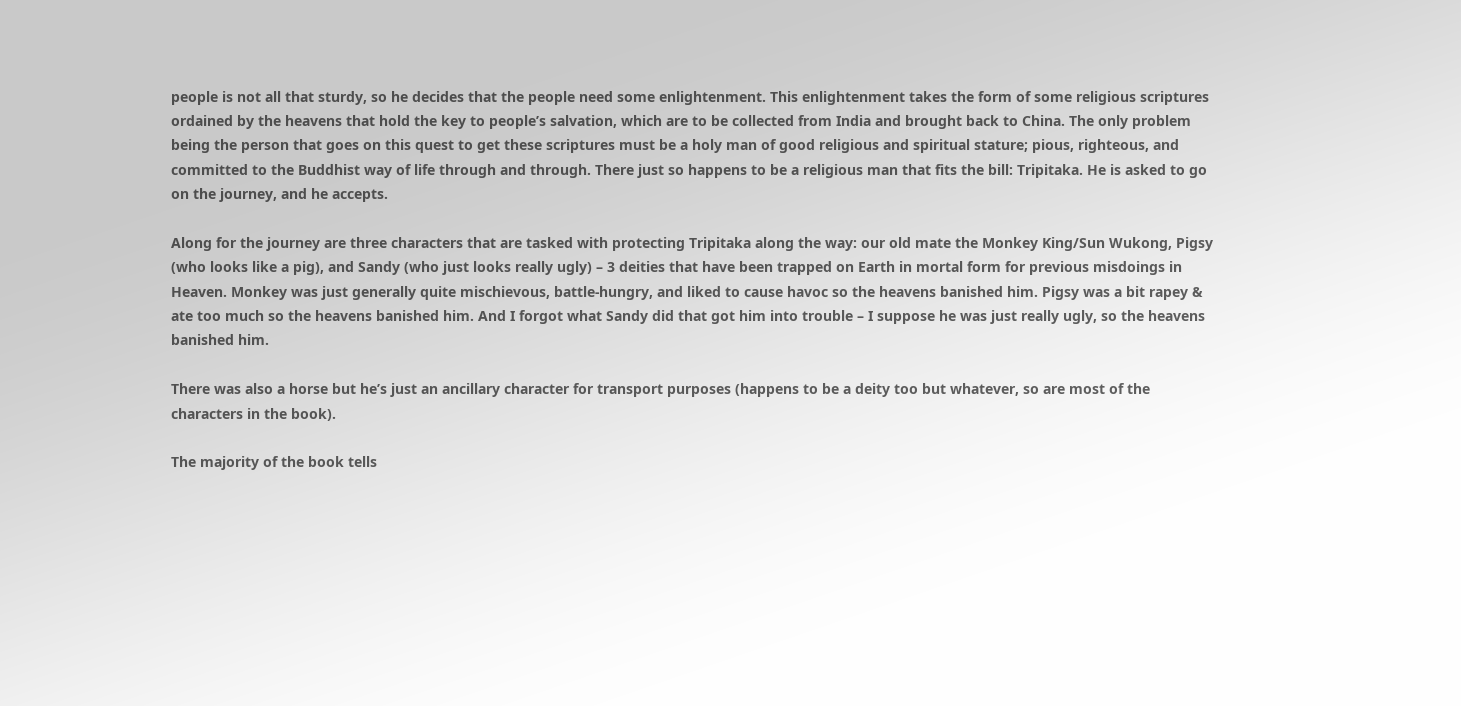people is not all that sturdy, so he decides that the people need some enlightenment. This enlightenment takes the form of some religious scriptures ordained by the heavens that hold the key to people’s salvation, which are to be collected from India and brought back to China. The only problem being the person that goes on this quest to get these scriptures must be a holy man of good religious and spiritual stature; pious, righteous, and committed to the Buddhist way of life through and through. There just so happens to be a religious man that fits the bill: Tripitaka. He is asked to go on the journey, and he accepts.

Along for the journey are three characters that are tasked with protecting Tripitaka along the way: our old mate the Monkey King/Sun Wukong, Pigsy (who looks like a pig), and Sandy (who just looks really ugly) – 3 deities that have been trapped on Earth in mortal form for previous misdoings in Heaven. Monkey was just generally quite mischievous, battle-hungry, and liked to cause havoc so the heavens banished him. Pigsy was a bit rapey & ate too much so the heavens banished him. And I forgot what Sandy did that got him into trouble – I suppose he was just really ugly, so the heavens banished him.

There was also a horse but he’s just an ancillary character for transport purposes (happens to be a deity too but whatever, so are most of the characters in the book).

The majority of the book tells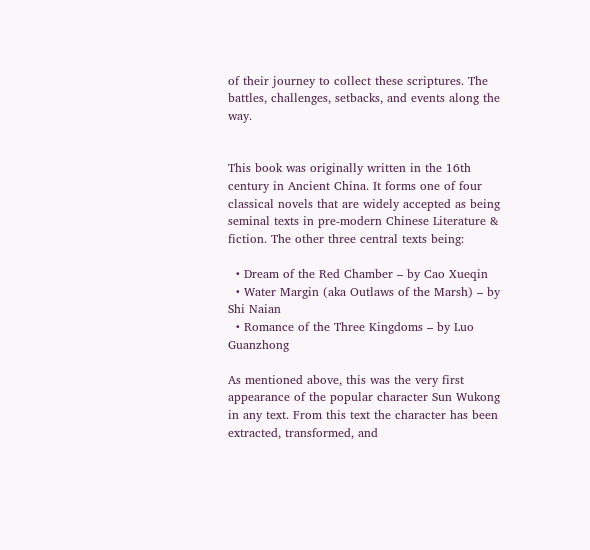of their journey to collect these scriptures. The battles, challenges, setbacks, and events along the way.


This book was originally written in the 16th century in Ancient China. It forms one of four classical novels that are widely accepted as being seminal texts in pre-modern Chinese Literature & fiction. The other three central texts being:

  • Dream of the Red Chamber – by Cao Xueqin
  • Water Margin (aka Outlaws of the Marsh) – by Shi Naian
  • Romance of the Three Kingdoms – by Luo Guanzhong

As mentioned above, this was the very first appearance of the popular character Sun Wukong in any text. From this text the character has been extracted, transformed, and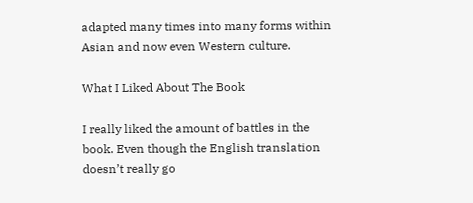adapted many times into many forms within Asian and now even Western culture.

What I Liked About The Book

I really liked the amount of battles in the book. Even though the English translation doesn’t really go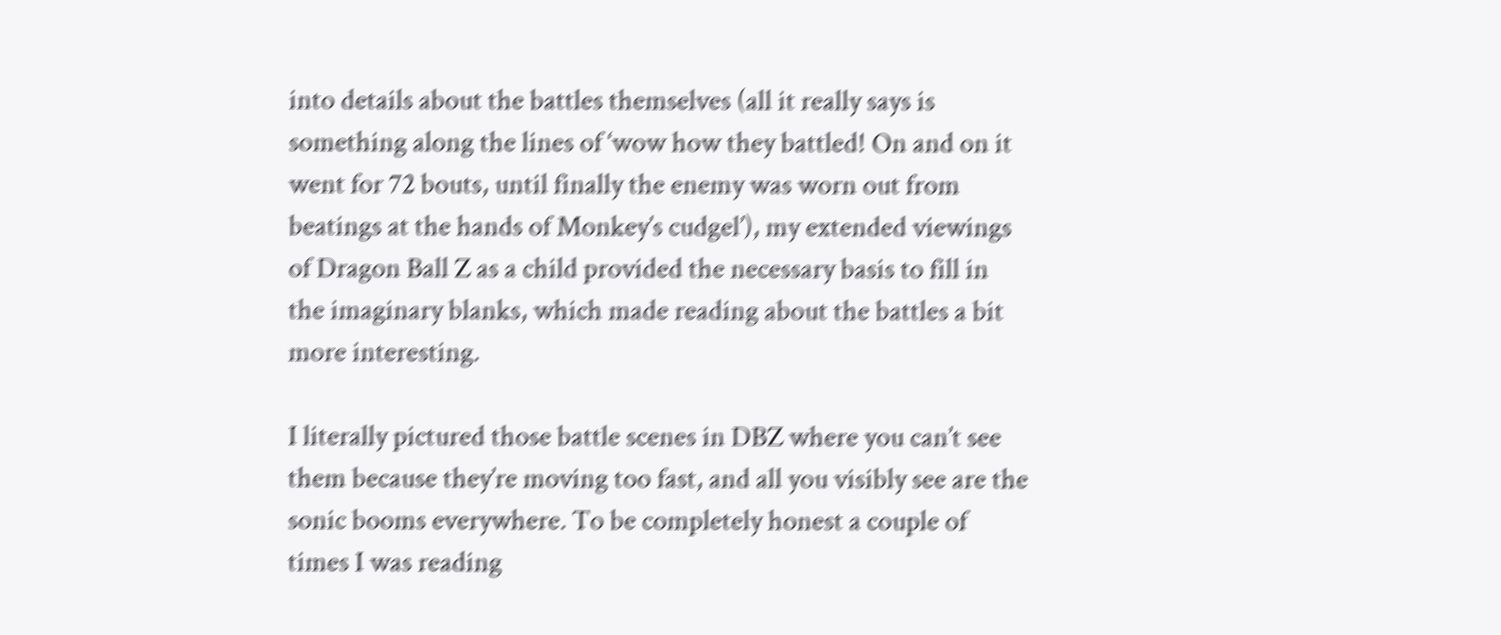into details about the battles themselves (all it really says is something along the lines of ‘wow how they battled! On and on it went for 72 bouts, until finally the enemy was worn out from beatings at the hands of Monkey’s cudgel’), my extended viewings of Dragon Ball Z as a child provided the necessary basis to fill in the imaginary blanks, which made reading about the battles a bit more interesting.

I literally pictured those battle scenes in DBZ where you can’t see them because they’re moving too fast, and all you visibly see are the sonic booms everywhere. To be completely honest a couple of times I was reading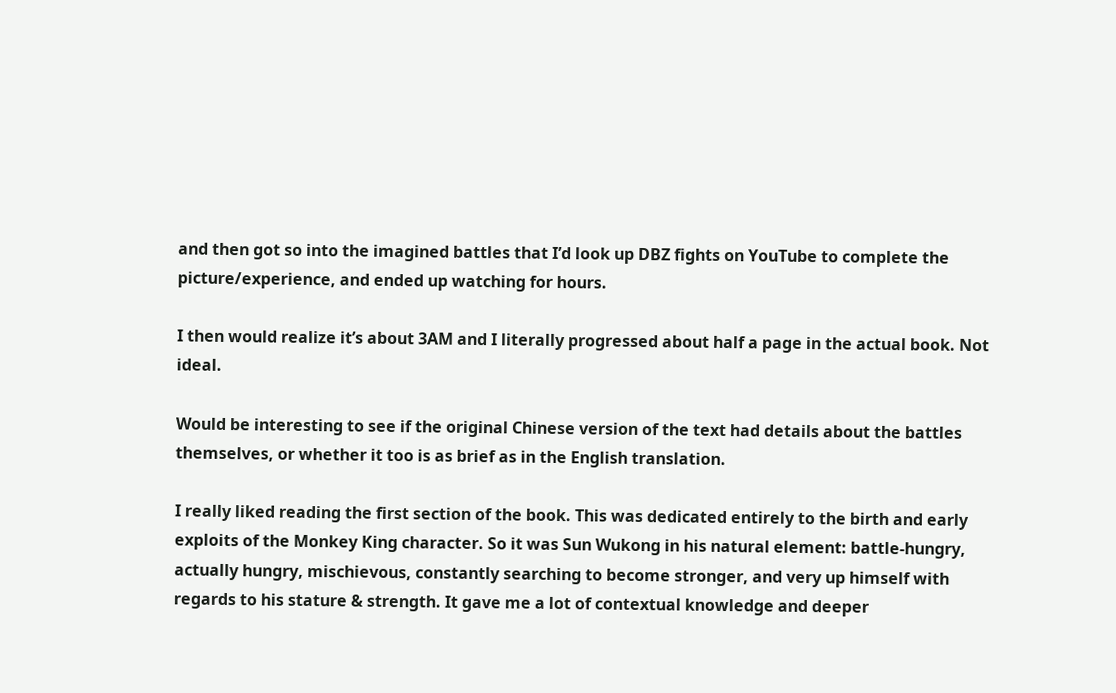and then got so into the imagined battles that I’d look up DBZ fights on YouTube to complete the picture/experience, and ended up watching for hours.

I then would realize it’s about 3AM and I literally progressed about half a page in the actual book. Not ideal.

Would be interesting to see if the original Chinese version of the text had details about the battles themselves, or whether it too is as brief as in the English translation.

I really liked reading the first section of the book. This was dedicated entirely to the birth and early exploits of the Monkey King character. So it was Sun Wukong in his natural element: battle-hungry, actually hungry, mischievous, constantly searching to become stronger, and very up himself with regards to his stature & strength. It gave me a lot of contextual knowledge and deeper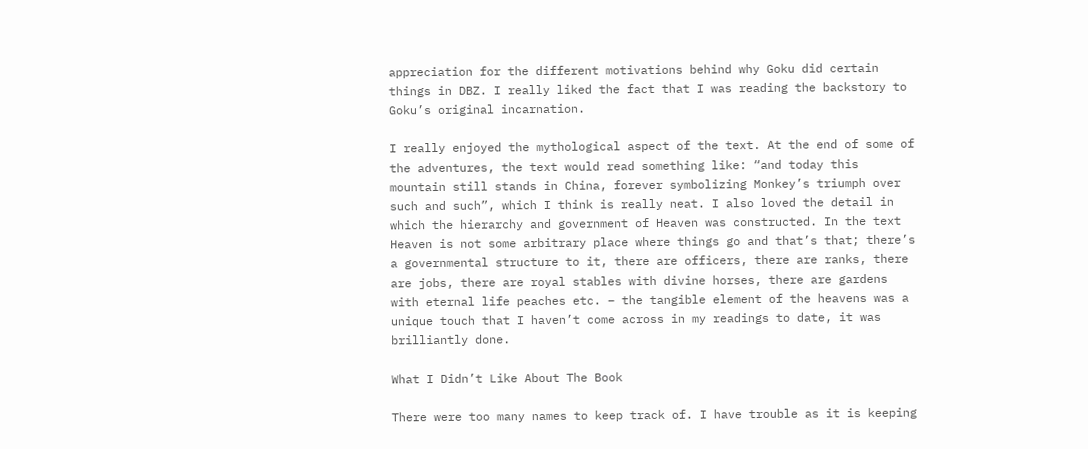appreciation for the different motivations behind why Goku did certain things in DBZ. I really liked the fact that I was reading the backstory to Goku’s original incarnation.

I really enjoyed the mythological aspect of the text. At the end of some of the adventures, the text would read something like: “and today this mountain still stands in China, forever symbolizing Monkey’s triumph over such and such”, which I think is really neat. I also loved the detail in which the hierarchy and government of Heaven was constructed. In the text Heaven is not some arbitrary place where things go and that’s that; there’s a governmental structure to it, there are officers, there are ranks, there are jobs, there are royal stables with divine horses, there are gardens with eternal life peaches etc. – the tangible element of the heavens was a unique touch that I haven’t come across in my readings to date, it was brilliantly done.

What I Didn’t Like About The Book

There were too many names to keep track of. I have trouble as it is keeping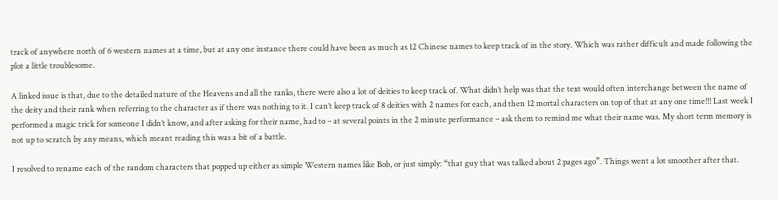track of anywhere north of 6 western names at a time, but at any one instance there could have been as much as 12 Chinese names to keep track of in the story. Which was rather difficult and made following the plot a little troublesome.

A linked issue is that, due to the detailed nature of the Heavens and all the ranks, there were also a lot of deities to keep track of. What didn’t help was that the text would often interchange between the name of the deity and their rank when referring to the character as if there was nothing to it. I can’t keep track of 8 deities with 2 names for each, and then 12 mortal characters on top of that at any one time!!! Last week I performed a magic trick for someone I didn’t know, and after asking for their name, had to – at several points in the 2 minute performance – ask them to remind me what their name was. My short term memory is not up to scratch by any means, which meant reading this was a bit of a battle.

I resolved to rename each of the random characters that popped up either as simple Western names like Bob, or just simply: “that guy that was talked about 2 pages ago”. Things went a lot smoother after that.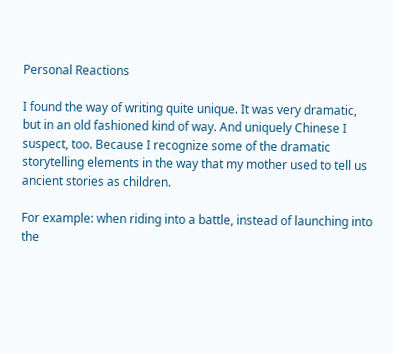Personal Reactions

I found the way of writing quite unique. It was very dramatic, but in an old fashioned kind of way. And uniquely Chinese I suspect, too. Because I recognize some of the dramatic storytelling elements in the way that my mother used to tell us ancient stories as children.

For example: when riding into a battle, instead of launching into the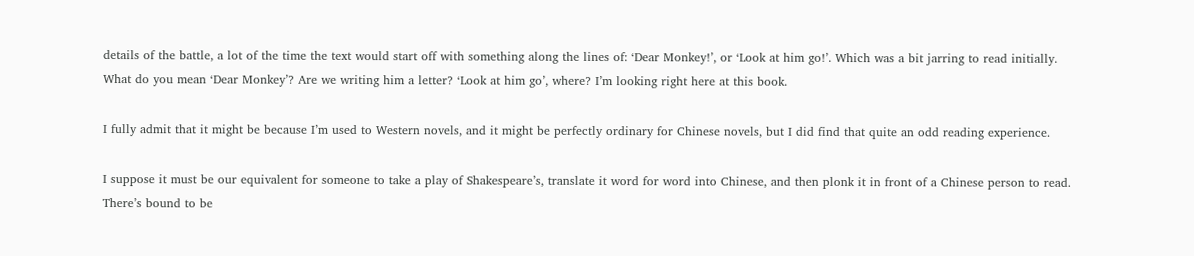details of the battle, a lot of the time the text would start off with something along the lines of: ‘Dear Monkey!’, or ‘Look at him go!’. Which was a bit jarring to read initially. What do you mean ‘Dear Monkey’? Are we writing him a letter? ‘Look at him go’, where? I’m looking right here at this book.

I fully admit that it might be because I’m used to Western novels, and it might be perfectly ordinary for Chinese novels, but I did find that quite an odd reading experience.

I suppose it must be our equivalent for someone to take a play of Shakespeare’s, translate it word for word into Chinese, and then plonk it in front of a Chinese person to read. There’s bound to be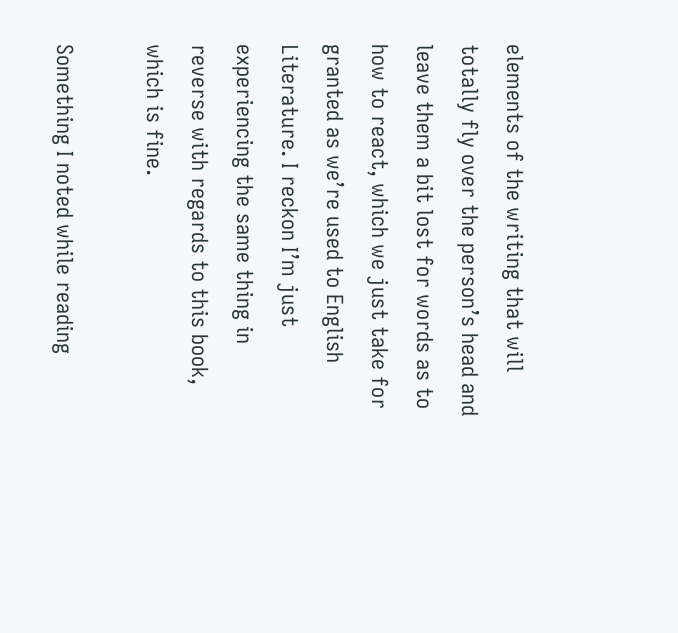elements of the writing that will totally fly over the person’s head and leave them a bit lost for words as to how to react, which we just take for granted as we’re used to English Literature. I reckon I’m just experiencing the same thing in reverse with regards to this book, which is fine.

Something I noted while reading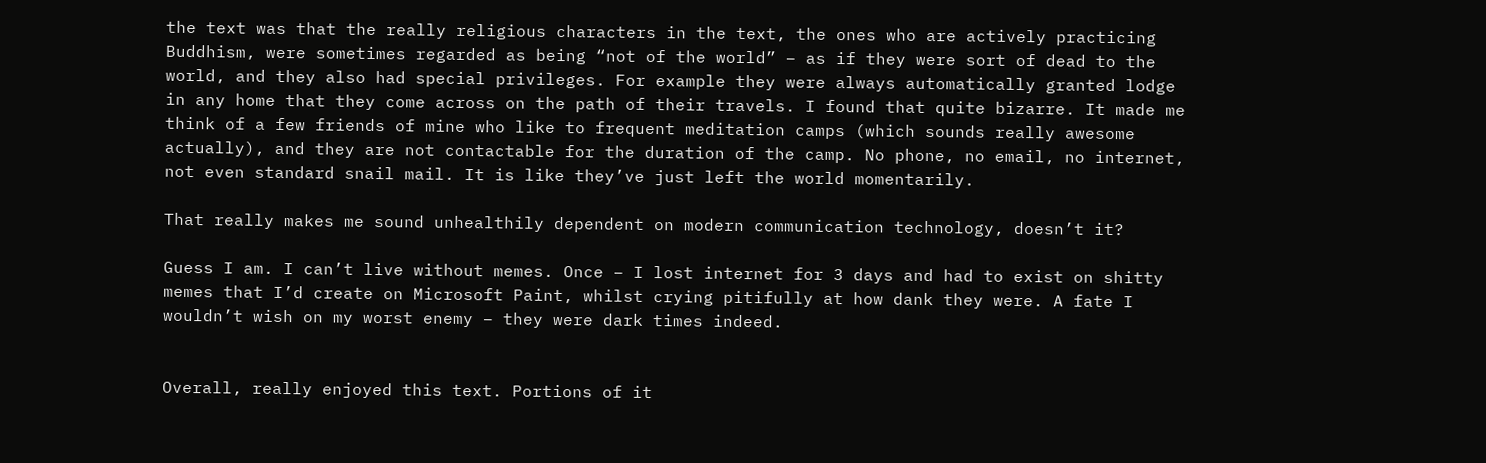the text was that the really religious characters in the text, the ones who are actively practicing Buddhism, were sometimes regarded as being “not of the world” – as if they were sort of dead to the world, and they also had special privileges. For example they were always automatically granted lodge in any home that they come across on the path of their travels. I found that quite bizarre. It made me think of a few friends of mine who like to frequent meditation camps (which sounds really awesome actually), and they are not contactable for the duration of the camp. No phone, no email, no internet, not even standard snail mail. It is like they’ve just left the world momentarily.

That really makes me sound unhealthily dependent on modern communication technology, doesn’t it?

Guess I am. I can’t live without memes. Once – I lost internet for 3 days and had to exist on shitty memes that I’d create on Microsoft Paint, whilst crying pitifully at how dank they were. A fate I wouldn’t wish on my worst enemy – they were dark times indeed.


Overall, really enjoyed this text. Portions of it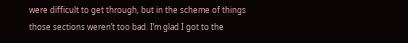were difficult to get through, but in the scheme of things those sections weren’t too bad. I’m glad I got to the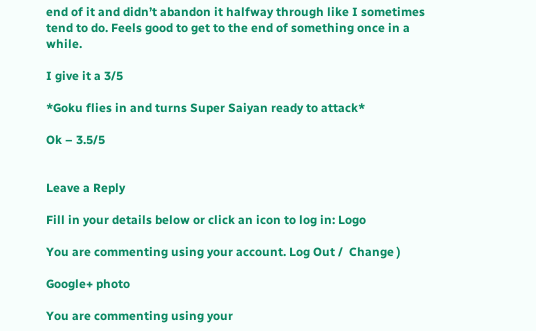end of it and didn’t abandon it halfway through like I sometimes tend to do. Feels good to get to the end of something once in a while.

I give it a 3/5

*Goku flies in and turns Super Saiyan ready to attack*

Ok – 3.5/5


Leave a Reply

Fill in your details below or click an icon to log in: Logo

You are commenting using your account. Log Out /  Change )

Google+ photo

You are commenting using your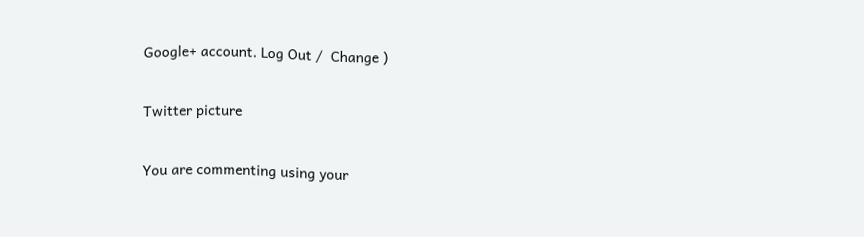Google+ account. Log Out /  Change )

Twitter picture

You are commenting using your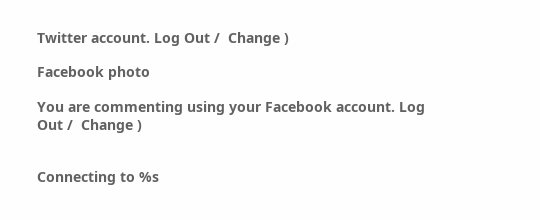Twitter account. Log Out /  Change )

Facebook photo

You are commenting using your Facebook account. Log Out /  Change )


Connecting to %s